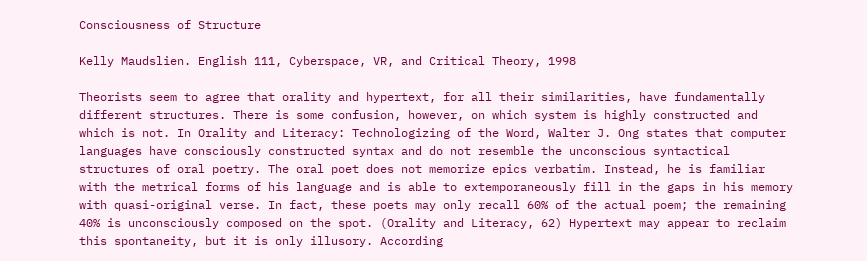Consciousness of Structure

Kelly Maudslien. English 111, Cyberspace, VR, and Critical Theory, 1998

Theorists seem to agree that orality and hypertext, for all their similarities, have fundamentally different structures. There is some confusion, however, on which system is highly constructed and which is not. In Orality and Literacy: Technologizing of the Word, Walter J. Ong states that computer languages have consciously constructed syntax and do not resemble the unconscious syntactical structures of oral poetry. The oral poet does not memorize epics verbatim. Instead, he is familiar with the metrical forms of his language and is able to extemporaneously fill in the gaps in his memory with quasi-original verse. In fact, these poets may only recall 60% of the actual poem; the remaining 40% is unconsciously composed on the spot. (Orality and Literacy, 62) Hypertext may appear to reclaim this spontaneity, but it is only illusory. According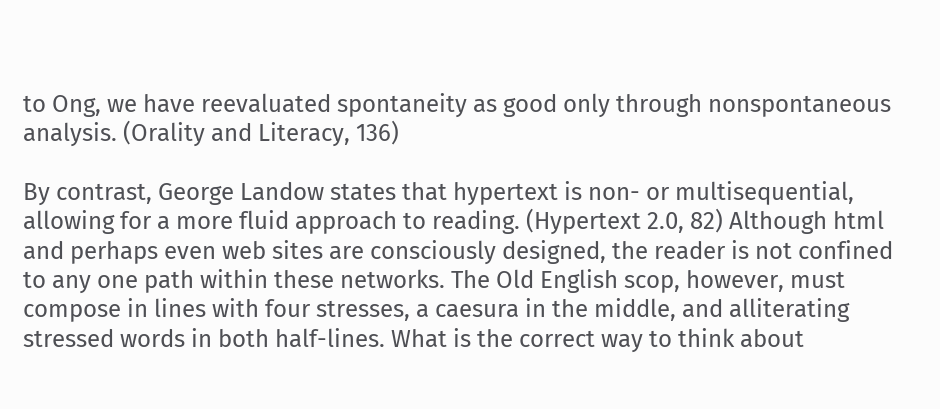to Ong, we have reevaluated spontaneity as good only through nonspontaneous analysis. (Orality and Literacy, 136)

By contrast, George Landow states that hypertext is non- or multisequential, allowing for a more fluid approach to reading. (Hypertext 2.0, 82) Although html and perhaps even web sites are consciously designed, the reader is not confined to any one path within these networks. The Old English scop, however, must compose in lines with four stresses, a caesura in the middle, and alliterating stressed words in both half-lines. What is the correct way to think about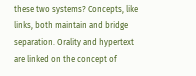these two systems? Concepts, like links, both maintain and bridge separation. Orality and hypertext are linked on the concept of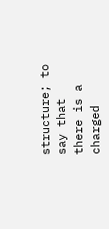structure; to say that there is a charged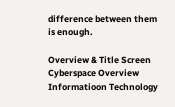difference between them is enough.

Overview & Title Screen Cyberspace Overview Informatioon Technology